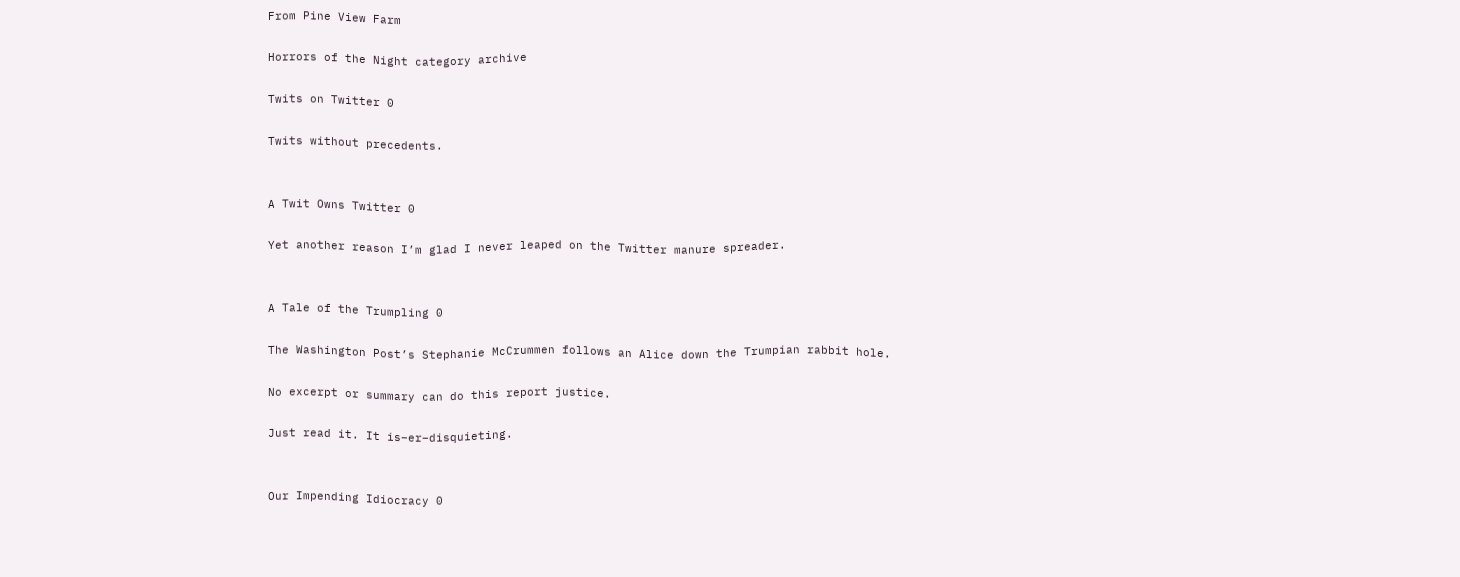From Pine View Farm

Horrors of the Night category archive

Twits on Twitter 0

Twits without precedents.


A Twit Owns Twitter 0

Yet another reason I’m glad I never leaped on the Twitter manure spreader.


A Tale of the Trumpling 0

The Washington Post’s Stephanie McCrummen follows an Alice down the Trumpian rabbit hole.

No excerpt or summary can do this report justice.

Just read it. It is–er–disquieting.


Our Impending Idiocracy 0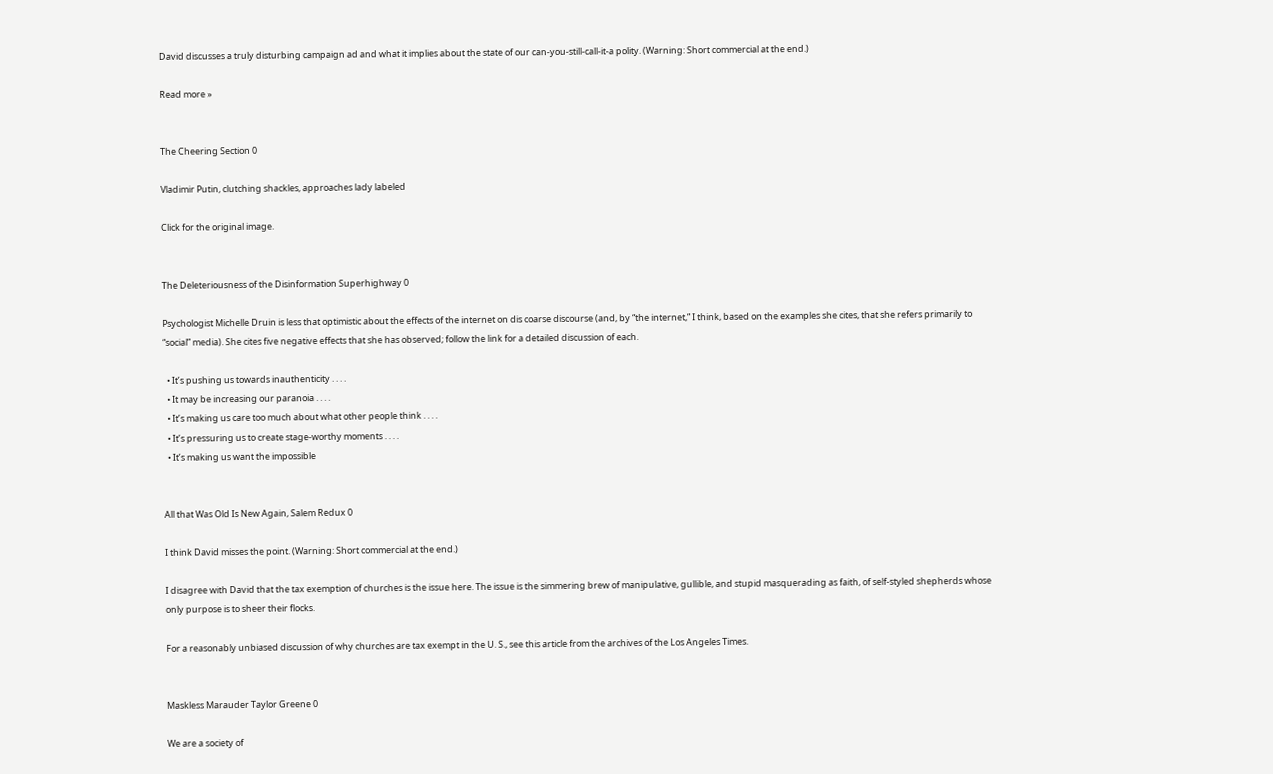David discusses a truly disturbing campaign ad and what it implies about the state of our can-you-still-call-it-a polity. (Warning: Short commercial at the end.)

Read more »


The Cheering Section 0

Vladimir Putin, clutching shackles, approaches lady labeled

Click for the original image.


The Deleteriousness of the Disinformation Superhighway 0

Psychologist Michelle Druin is less that optimistic about the effects of the internet on dis coarse discourse (and, by “the internet,” I think, based on the examples she cites, that she refers primarily to “social” media). She cites five negative effects that she has observed; follow the link for a detailed discussion of each.

  • It’s pushing us towards inauthenticity . . . .
  • It may be increasing our paranoia . . . .
  • It’s making us care too much about what other people think . . . .
  • It’s pressuring us to create stage-worthy moments . . . .
  • It’s making us want the impossible


All that Was Old Is New Again, Salem Redux 0

I think David misses the point. (Warning: Short commercial at the end.)

I disagree with David that the tax exemption of churches is the issue here. The issue is the simmering brew of manipulative, gullible, and stupid masquerading as faith, of self-styled shepherds whose only purpose is to sheer their flocks.

For a reasonably unbiased discussion of why churches are tax exempt in the U. S., see this article from the archives of the Los Angeles Times.


Maskless Marauder Taylor Greene 0

We are a society of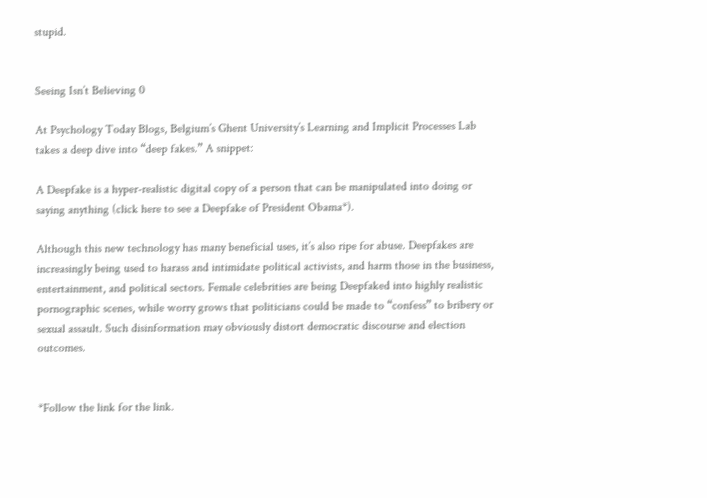stupid.


Seeing Isn’t Believing 0

At Psychology Today Blogs, Belgium’s Ghent University’s Learning and Implicit Processes Lab takes a deep dive into “deep fakes.” A snippet:

A Deepfake is a hyper-realistic digital copy of a person that can be manipulated into doing or saying anything (click here to see a Deepfake of President Obama*).

Although this new technology has many beneficial uses, it’s also ripe for abuse. Deepfakes are increasingly being used to harass and intimidate political activists, and harm those in the business, entertainment, and political sectors. Female celebrities are being Deepfaked into highly realistic pornographic scenes, while worry grows that politicians could be made to “confess” to bribery or sexual assault. Such disinformation may obviously distort democratic discourse and election outcomes.


*Follow the link for the link.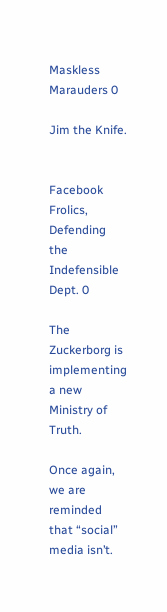Maskless Marauders 0

Jim the Knife.


Facebook Frolics, Defending the Indefensible Dept. 0

The Zuckerborg is implementing a new Ministry of Truth.

Once again, we are reminded that “social” media isn’t.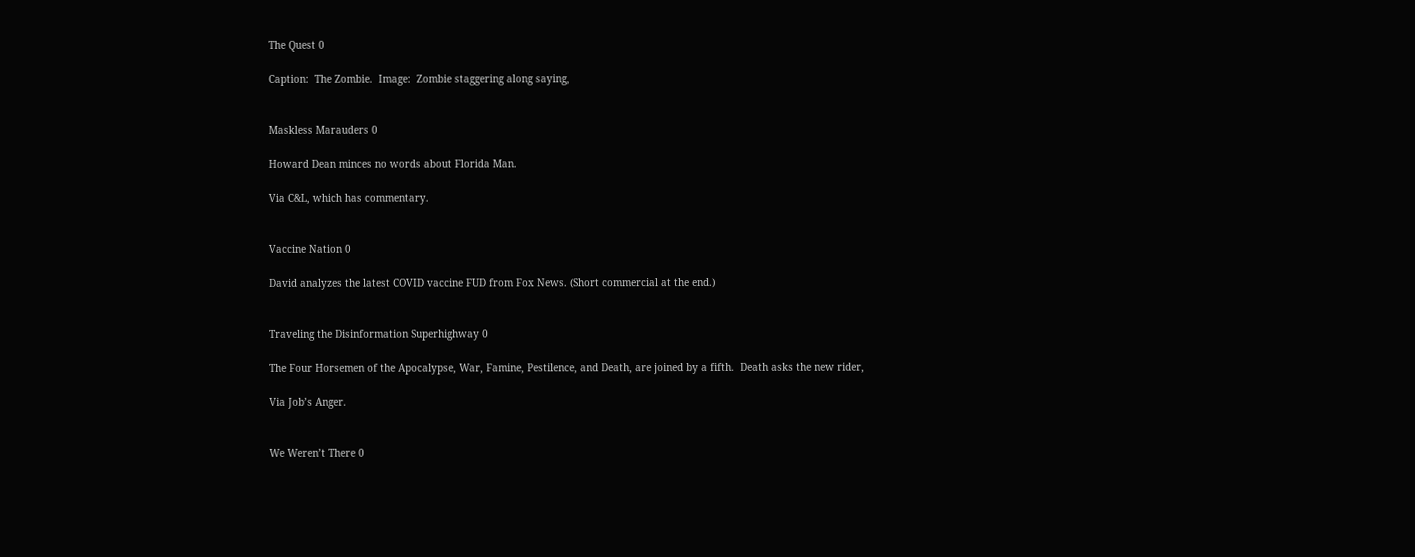The Quest 0

Caption:  The Zombie.  Image:  Zombie staggering along saying,


Maskless Marauders 0

Howard Dean minces no words about Florida Man.

Via C&L, which has commentary.


Vaccine Nation 0

David analyzes the latest COVID vaccine FUD from Fox News. (Short commercial at the end.)


Traveling the Disinformation Superhighway 0

The Four Horsemen of the Apocalypse, War, Famine, Pestilence, and Death, are joined by a fifth.  Death asks the new rider,

Via Job’s Anger.


We Weren’t There 0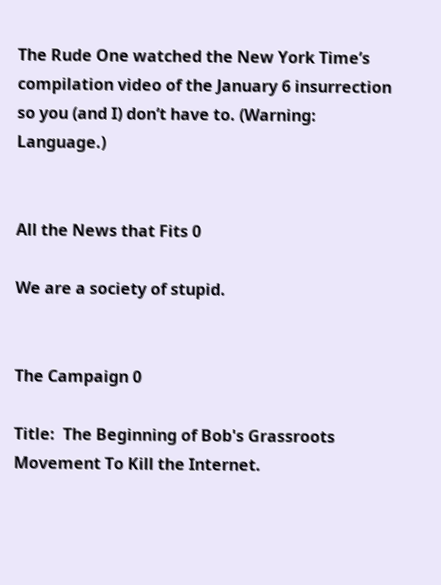The Rude One watched the New York Time’s compilation video of the January 6 insurrection so you (and I) don’t have to. (Warning: Language.)


All the News that Fits 0

We are a society of stupid.


The Campaign 0

Title:  The Beginning of Bob's Grassroots Movement To Kill the Internet.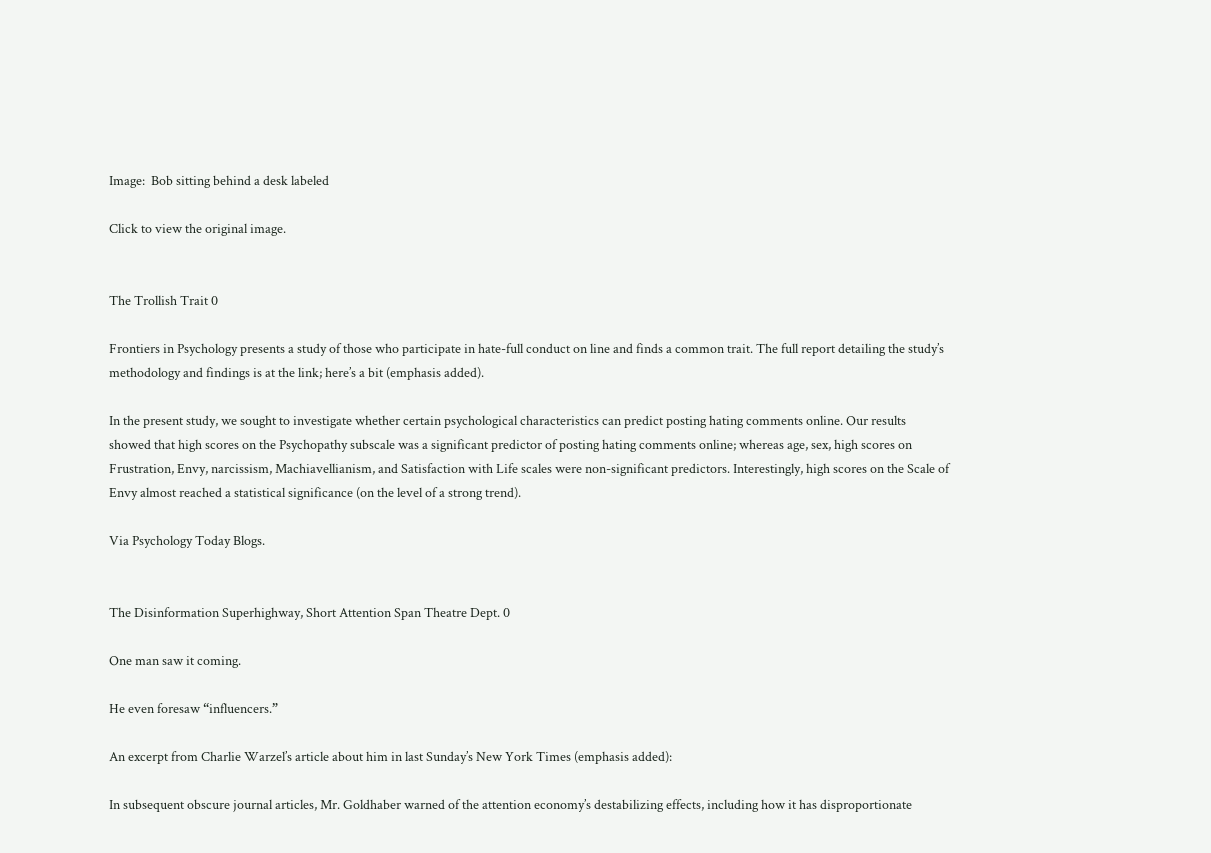Image:  Bob sitting behind a desk labeled

Click to view the original image.


The Trollish Trait 0

Frontiers in Psychology presents a study of those who participate in hate-full conduct on line and finds a common trait. The full report detailing the study’s methodology and findings is at the link; here’s a bit (emphasis added).

In the present study, we sought to investigate whether certain psychological characteristics can predict posting hating comments online. Our results showed that high scores on the Psychopathy subscale was a significant predictor of posting hating comments online; whereas age, sex, high scores on Frustration, Envy, narcissism, Machiavellianism, and Satisfaction with Life scales were non-significant predictors. Interestingly, high scores on the Scale of Envy almost reached a statistical significance (on the level of a strong trend).

Via Psychology Today Blogs.


The Disinformation Superhighway, Short Attention Span Theatre Dept. 0

One man saw it coming.

He even foresaw “influencers.”

An excerpt from Charlie Warzel’s article about him in last Sunday’s New York Times (emphasis added):

In subsequent obscure journal articles, Mr. Goldhaber warned of the attention economy’s destabilizing effects, including how it has disproportionate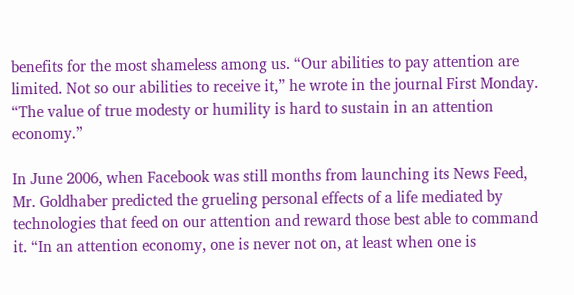benefits for the most shameless among us. “Our abilities to pay attention are limited. Not so our abilities to receive it,” he wrote in the journal First Monday. “The value of true modesty or humility is hard to sustain in an attention economy.”

In June 2006, when Facebook was still months from launching its News Feed, Mr. Goldhaber predicted the grueling personal effects of a life mediated by technologies that feed on our attention and reward those best able to command it. “In an attention economy, one is never not on, at least when one is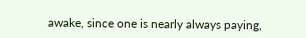awake, since one is nearly always paying,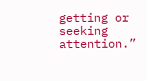getting or seeking attention.”